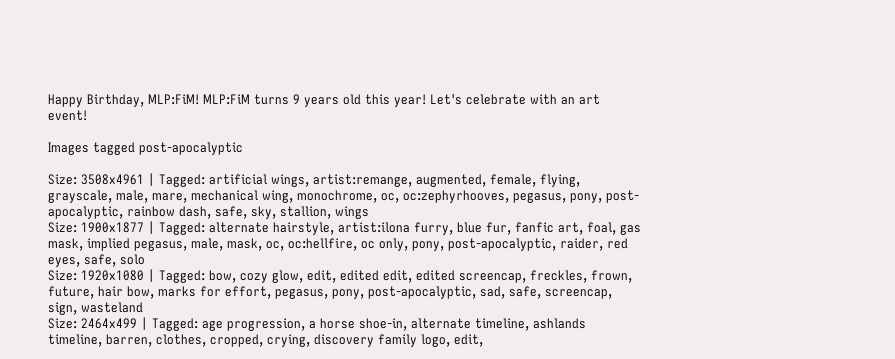Happy Birthday, MLP:FiM! MLP:FiM turns 9 years old this year! Let's celebrate with an art event!

Images tagged post-apocalyptic

Size: 3508x4961 | Tagged: artificial wings, artist:remange, augmented, female, flying, grayscale, male, mare, mechanical wing, monochrome, oc, oc:zephyrhooves, pegasus, pony, post-apocalyptic, rainbow dash, safe, sky, stallion, wings
Size: 1900x1877 | Tagged: alternate hairstyle, artist:ilona furry, blue fur, fanfic art, foal, gas mask, implied pegasus, male, mask, oc, oc:hellfire, oc only, pony, post-apocalyptic, raider, red eyes, safe, solo
Size: 1920x1080 | Tagged: bow, cozy glow, edit, edited edit, edited screencap, freckles, frown, future, hair bow, marks for effort, pegasus, pony, post-apocalyptic, sad, safe, screencap, sign, wasteland
Size: 2464x499 | Tagged: age progression, a horse shoe-in, alternate timeline, ashlands timeline, barren, clothes, cropped, crying, discovery family logo, edit,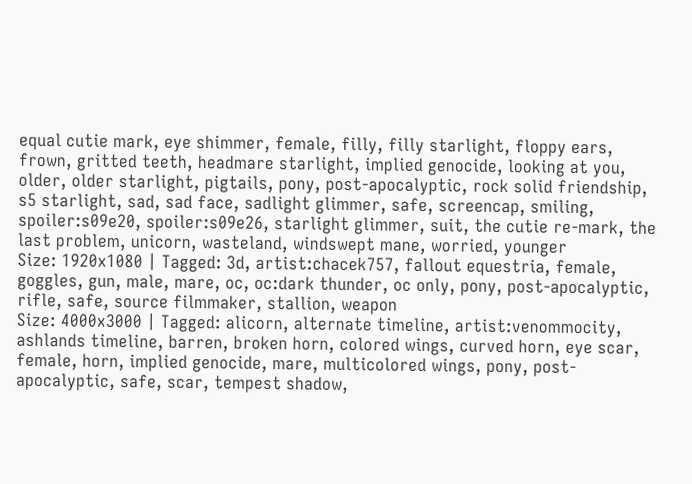equal cutie mark, eye shimmer, female, filly, filly starlight, floppy ears, frown, gritted teeth, headmare starlight, implied genocide, looking at you, older, older starlight, pigtails, pony, post-apocalyptic, rock solid friendship, s5 starlight, sad, sad face, sadlight glimmer, safe, screencap, smiling, spoiler:s09e20, spoiler:s09e26, starlight glimmer, suit, the cutie re-mark, the last problem, unicorn, wasteland, windswept mane, worried, younger
Size: 1920x1080 | Tagged: 3d, artist:chacek757, fallout equestria, female, goggles, gun, male, mare, oc, oc:dark thunder, oc only, pony, post-apocalyptic, rifle, safe, source filmmaker, stallion, weapon
Size: 4000x3000 | Tagged: alicorn, alternate timeline, artist:venommocity, ashlands timeline, barren, broken horn, colored wings, curved horn, eye scar, female, horn, implied genocide, mare, multicolored wings, pony, post-apocalyptic, safe, scar, tempest shadow,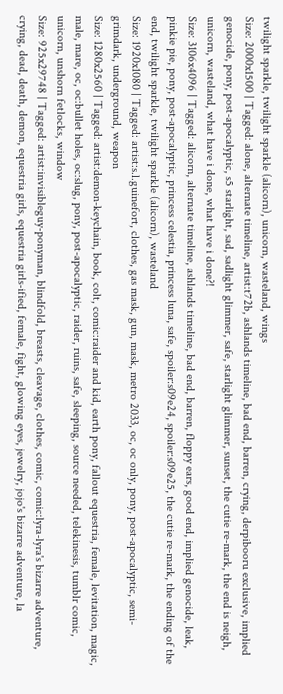twilight sparkle, twilight sparkle (alicorn), unicorn, wasteland, wings
Size: 2000x1500 | Tagged: alone, alternate timeline, artist:t72b, ashlands timeline, bad end, barren, crying, derpibooru exclusive, implied genocide, pony, post-apocalyptic, s5 starlight, sad, sadlight glimmer, safe, starlight glimmer, sunset, the cutie re-mark, the end is neigh, unicorn, wasteland, what have i done, what have i done?!
Size: 3106x4096 | Tagged: alicorn, alternate timeline, ashlands timeline, bad end, barren, floppy ears, good end, implied genocide, leak, pinkie pie, pony, post-apocalyptic, princess celestia, princess luna, safe, spoiler:s09e24, spoiler:s09e25, the cutie re-mark, the ending of the end, twilight sparkle, twilight sparkle (alicorn), wasteland
Size: 1920x1080 | Tagged: artist:s.l.guinefort, clothes, gas mask, gun, mask, metro 2033, oc, oc only, pony, post-apocalyptic, semi-grimdark, underground, weapon
Size: 1280x2560 | Tagged: artist:demon-keychain, book, colt, comic:raider and kid, earth pony, fallout equestria, female, levitation, magic, male, mare, oc, oc:bullet holes, oc:slug, pony, post-apocalyptic, raider, ruins, safe, sleeping, source needed, telekinesis, tumblr comic, unicorn, unshorn fetlocks, window
Size: 925x29748 | Tagged: artist:invisibleguy-ponyman, blindfold, breasts, cleavage, clothes, comic, comic:lyra-lyra's bizarre adventure, crying, dead, death, demon, equestria girls, equestria girls-ified, female, fight, glowing eyes, jewelry, jojo's bizarre adventure, la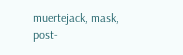muertejack, mask, post-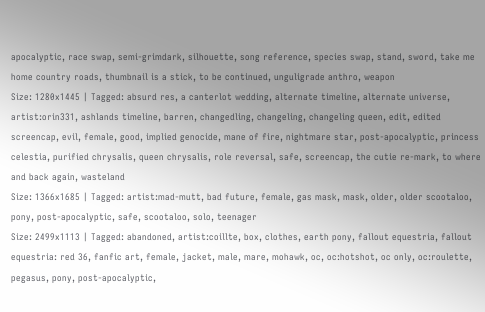apocalyptic, race swap, semi-grimdark, silhouette, song reference, species swap, stand, sword, take me home country roads, thumbnail is a stick, to be continued, unguligrade anthro, weapon
Size: 1280x1445 | Tagged: absurd res, a canterlot wedding, alternate timeline, alternate universe, artist:orin331, ashlands timeline, barren, changedling, changeling, changeling queen, edit, edited screencap, evil, female, good, implied genocide, mane of fire, nightmare star, post-apocalyptic, princess celestia, purified chrysalis, queen chrysalis, role reversal, safe, screencap, the cutie re-mark, to where and back again, wasteland
Size: 1366x1685 | Tagged: artist:mad-mutt, bad future, female, gas mask, mask, older, older scootaloo, pony, post-apocalyptic, safe, scootaloo, solo, teenager
Size: 2499x1113 | Tagged: abandoned, artist:coillte, box, clothes, earth pony, fallout equestria, fallout equestria: red 36, fanfic art, female, jacket, male, mare, mohawk, oc, oc:hotshot, oc only, oc:roulette, pegasus, pony, post-apocalyptic,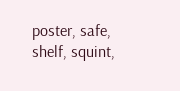poster, safe, shelf, squint,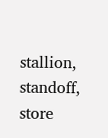stallion, standoff, store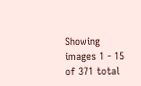Showing images 1 - 15 of 371 total